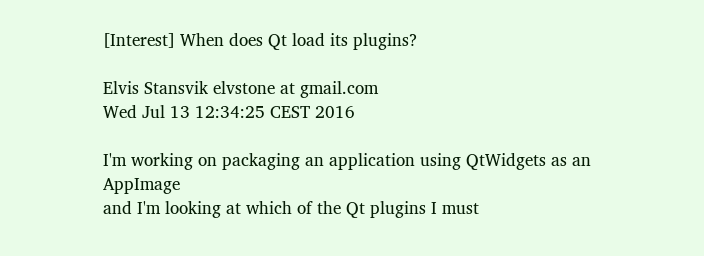[Interest] When does Qt load its plugins?

Elvis Stansvik elvstone at gmail.com
Wed Jul 13 12:34:25 CEST 2016

I'm working on packaging an application using QtWidgets as an AppImage
and I'm looking at which of the Qt plugins I must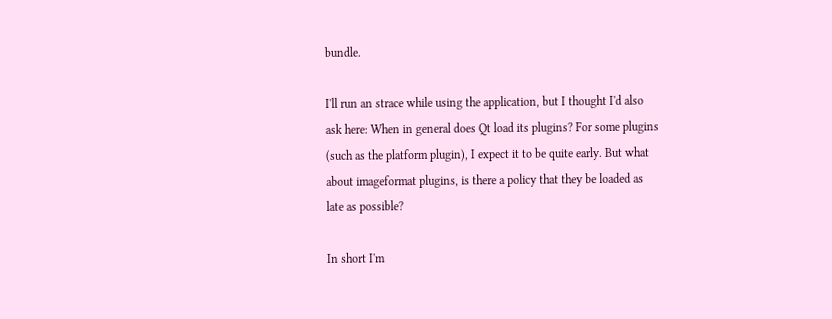bundle.

I'll run an strace while using the application, but I thought I'd also
ask here: When in general does Qt load its plugins? For some plugins
(such as the platform plugin), I expect it to be quite early. But what
about imageformat plugins, is there a policy that they be loaded as
late as possible?

In short I'm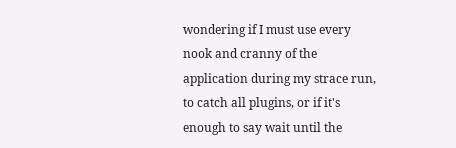wondering if I must use every nook and cranny of the
application during my strace run, to catch all plugins, or if it's
enough to say wait until the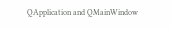QApplication and QMainWindow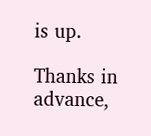is up.

Thanks in advance,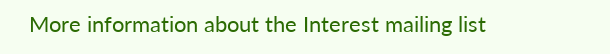More information about the Interest mailing list